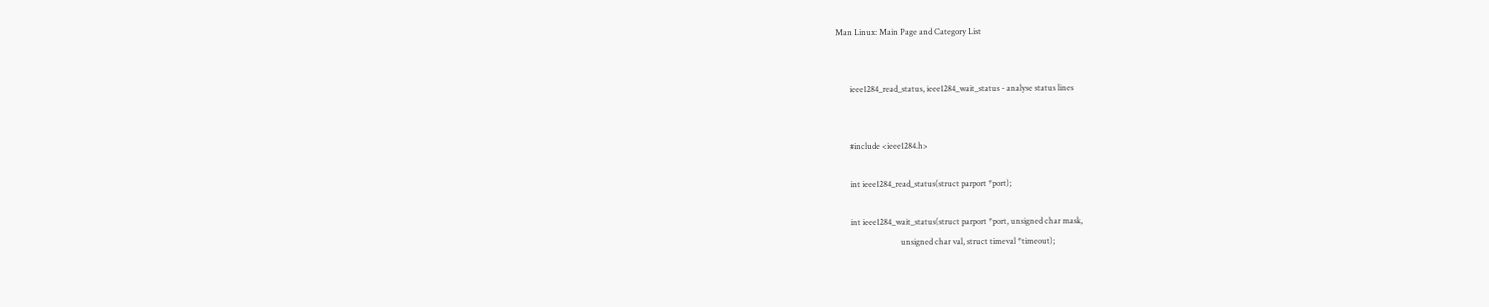Man Linux: Main Page and Category List


       ieee1284_read_status, ieee1284_wait_status - analyse status lines


       #include <ieee1284.h>

       int ieee1284_read_status(struct parport *port);

       int ieee1284_wait_status(struct parport *port, unsigned char mask,
                                unsigned char val, struct timeval *timeout);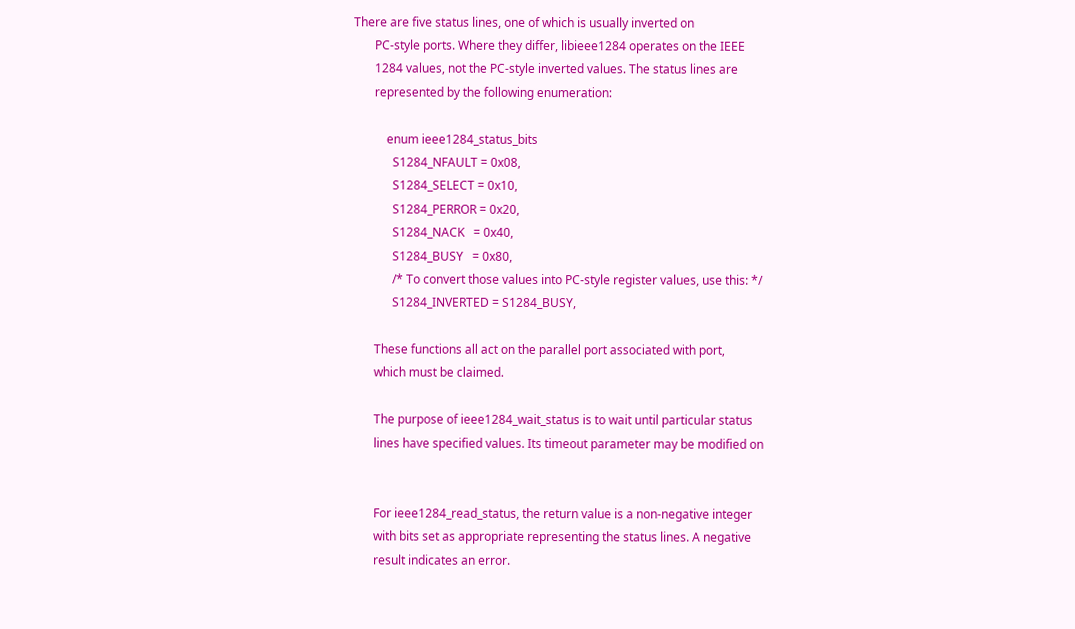There are five status lines, one of which is usually inverted on
       PC-style ports. Where they differ, libieee1284 operates on the IEEE
       1284 values, not the PC-style inverted values. The status lines are
       represented by the following enumeration:

           enum ieee1284_status_bits
             S1284_NFAULT = 0x08,
             S1284_SELECT = 0x10,
             S1284_PERROR = 0x20,
             S1284_NACK   = 0x40,
             S1284_BUSY   = 0x80,
             /* To convert those values into PC-style register values, use this: */
             S1284_INVERTED = S1284_BUSY,

       These functions all act on the parallel port associated with port,
       which must be claimed.

       The purpose of ieee1284_wait_status is to wait until particular status
       lines have specified values. Its timeout parameter may be modified on


       For ieee1284_read_status, the return value is a non-negative integer
       with bits set as appropriate representing the status lines. A negative
       result indicates an error.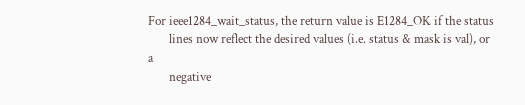For ieee1284_wait_status, the return value is E1284_OK if the status
       lines now reflect the desired values (i.e. status & mask is val), or a
       negative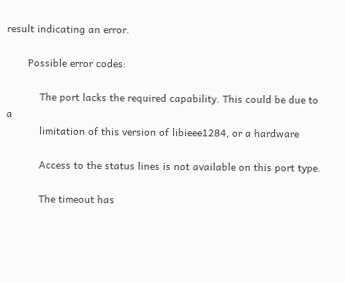result indicating an error.

       Possible error codes:

           The port lacks the required capability. This could be due to a
           limitation of this version of libieee1284, or a hardware

           Access to the status lines is not available on this port type.

           The timeout has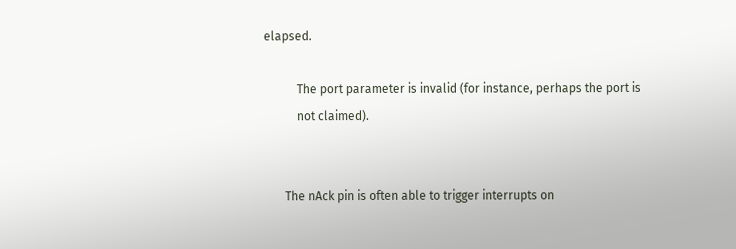elapsed.

           The port parameter is invalid (for instance, perhaps the port is
           not claimed).


       The nAck pin is often able to trigger interrupts on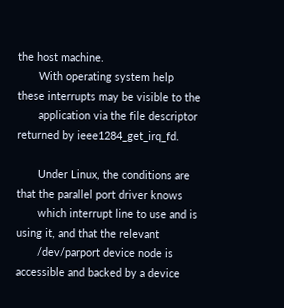the host machine.
       With operating system help these interrupts may be visible to the
       application via the file descriptor returned by ieee1284_get_irq_fd.

       Under Linux, the conditions are that the parallel port driver knows
       which interrupt line to use and is using it, and that the relevant
       /dev/parport device node is accessible and backed by a device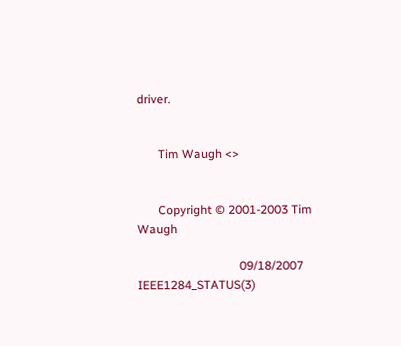driver.


       Tim Waugh <>


       Copyright © 2001-2003 Tim Waugh

                                  09/18/2007                IEEE1284_STATUS(3)